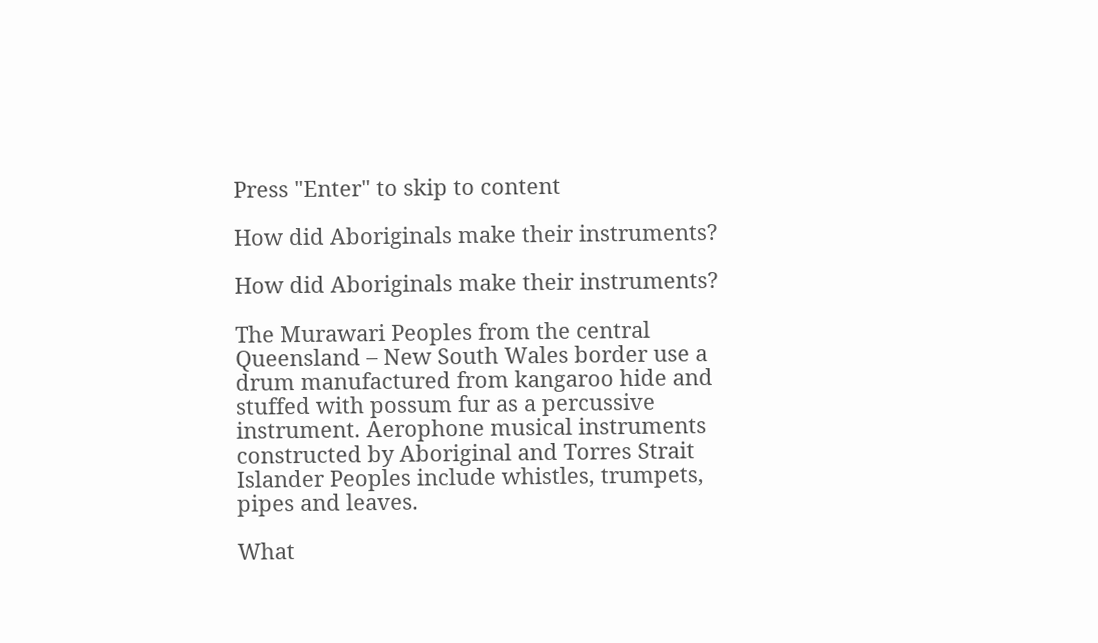Press "Enter" to skip to content

How did Aboriginals make their instruments?

How did Aboriginals make their instruments?

The Murawari Peoples from the central Queensland – New South Wales border use a drum manufactured from kangaroo hide and stuffed with possum fur as a percussive instrument. Aerophone musical instruments constructed by Aboriginal and Torres Strait Islander Peoples include whistles, trumpets, pipes and leaves.

What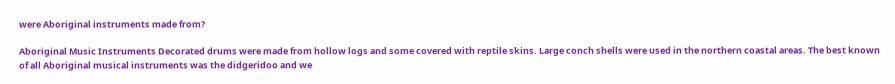were Aboriginal instruments made from?

Aboriginal Music Instruments Decorated drums were made from hollow logs and some covered with reptile skins. Large conch shells were used in the northern coastal areas. The best known of all Aboriginal musical instruments was the didgeridoo and we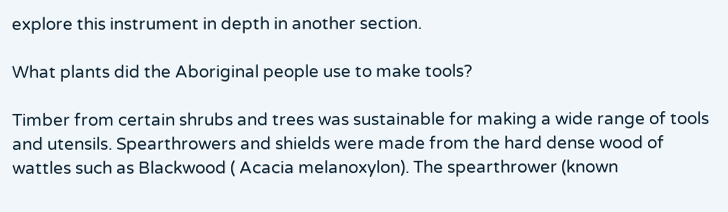explore this instrument in depth in another section.

What plants did the Aboriginal people use to make tools?

Timber from certain shrubs and trees was sustainable for making a wide range of tools and utensils. Spearthrowers and shields were made from the hard dense wood of wattles such as Blackwood ( Acacia melanoxylon). The spearthrower (known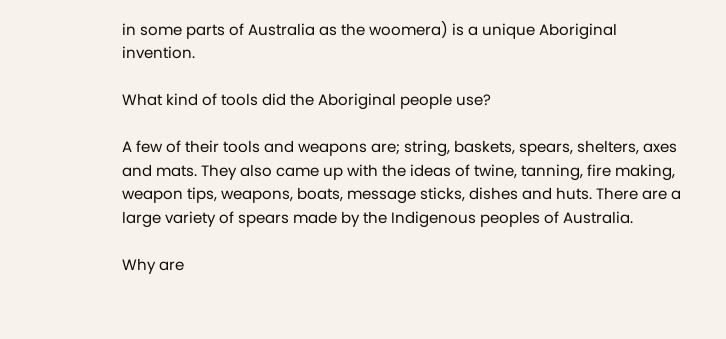in some parts of Australia as the woomera) is a unique Aboriginal invention.

What kind of tools did the Aboriginal people use?

A few of their tools and weapons are; string, baskets, spears, shelters, axes and mats. They also came up with the ideas of twine, tanning, fire making, weapon tips, weapons, boats, message sticks, dishes and huts. There are a large variety of spears made by the Indigenous peoples of Australia.

Why are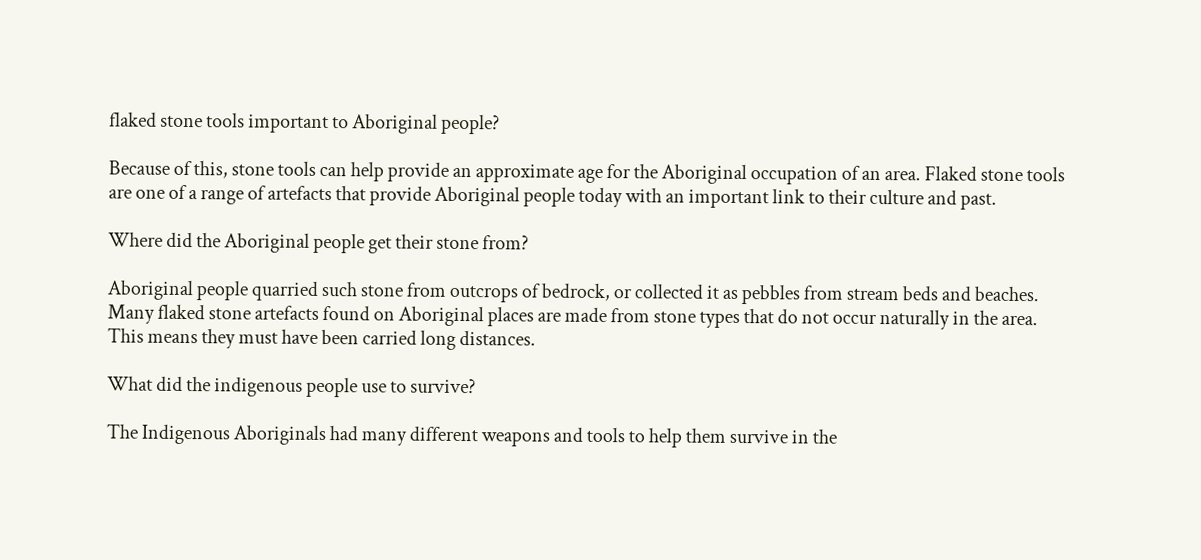flaked stone tools important to Aboriginal people?

Because of this, stone tools can help provide an approximate age for the Aboriginal occupation of an area. Flaked stone tools are one of a range of artefacts that provide Aboriginal people today with an important link to their culture and past.

Where did the Aboriginal people get their stone from?

Aboriginal people quarried such stone from outcrops of bedrock, or collected it as pebbles from stream beds and beaches. Many flaked stone artefacts found on Aboriginal places are made from stone types that do not occur naturally in the area. This means they must have been carried long distances.

What did the indigenous people use to survive?

The Indigenous Aboriginals had many different weapons and tools to help them survive in the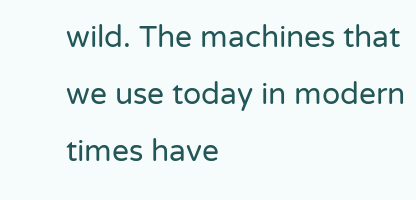wild. The machines that we use today in modern times have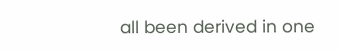all been derived in one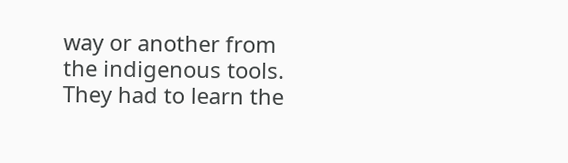way or another from the indigenous tools. They had to learn the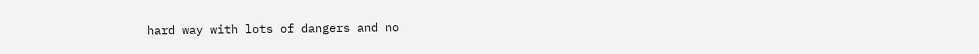hard way with lots of dangers and no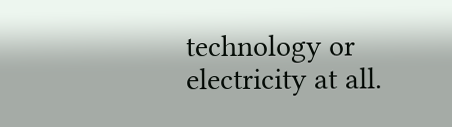technology or electricity at all.